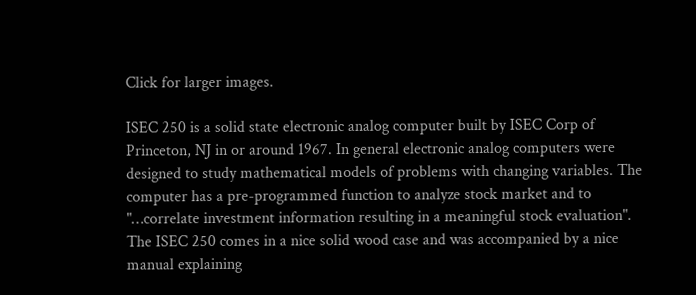Click for larger images.

ISEC 250 is a solid state electronic analog computer built by ISEC Corp of Princeton, NJ in or around 1967. In general electronic analog computers were designed to study mathematical models of problems with changing variables. The computer has a pre-programmed function to analyze stock market and to "…correlate investment information resulting in a meaningful stock evaluation". The ISEC 250 comes in a nice solid wood case and was accompanied by a nice manual explaining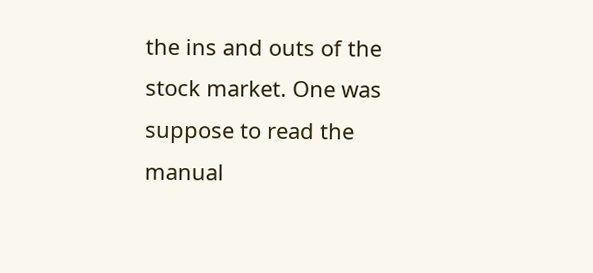the ins and outs of the stock market. One was suppose to read the manual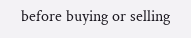before buying or selling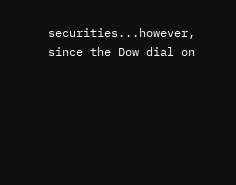securities...however, since the Dow dial on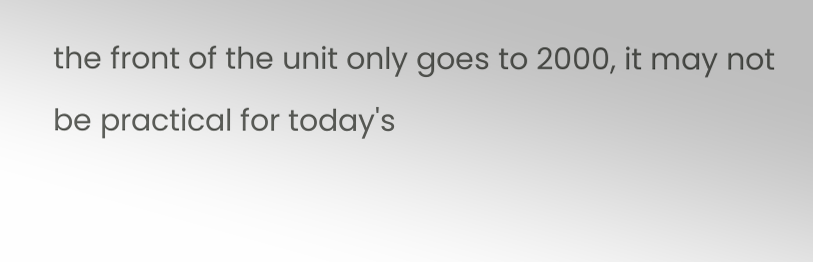the front of the unit only goes to 2000, it may not be practical for today's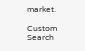market.

Custom Search